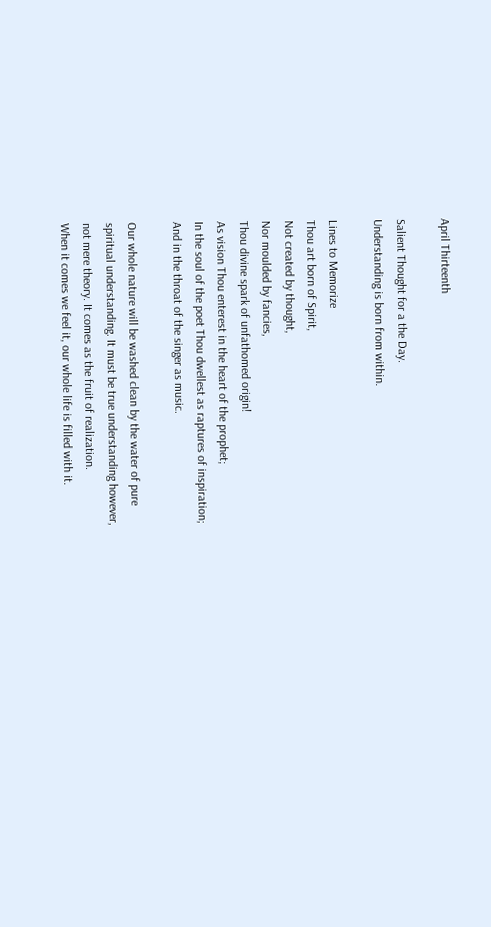April Thirteenth

Salient Thought for a the Day.
Understanding is born from within.

Lines to Memorize
Thou art born of Spirit,
Not created by thought,
Nor moulded by fancies,
Thou divine spark of unfathomed origin!
As vision Thou enterest in the heart of the prophet;
In the soul of the poet Thou dwellest as raptures of inspiration;
And in the throat of the singer as music.

Our whole nature will be washed clean by the water of pure
spiritual understanding. It must be true understanding however,
not mere theory. It comes as the fruit of realization.
When it comes we feel it, our whole life is filled with it.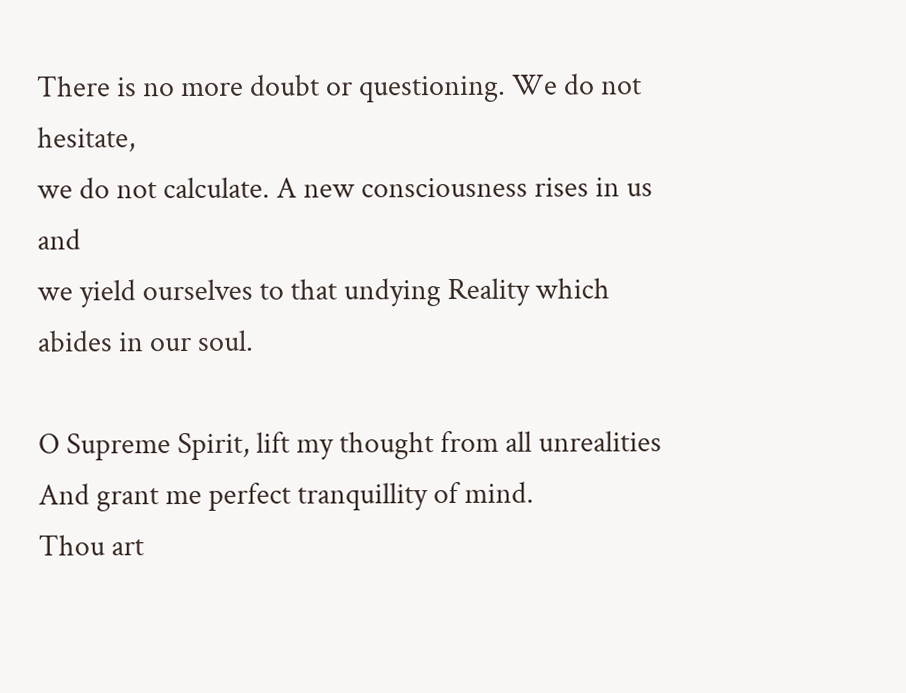There is no more doubt or questioning. We do not hesitate,
we do not calculate. A new consciousness rises in us and
we yield ourselves to that undying Reality which abides in our soul.

O Supreme Spirit, lift my thought from all unrealities
And grant me perfect tranquillity of mind.
Thou art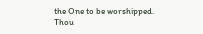the One to be worshipped.
Thou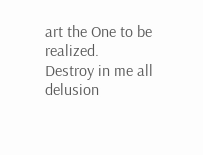art the One to be realized.
Destroy in me all delusion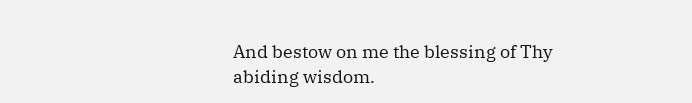And bestow on me the blessing of Thy abiding wisdom.